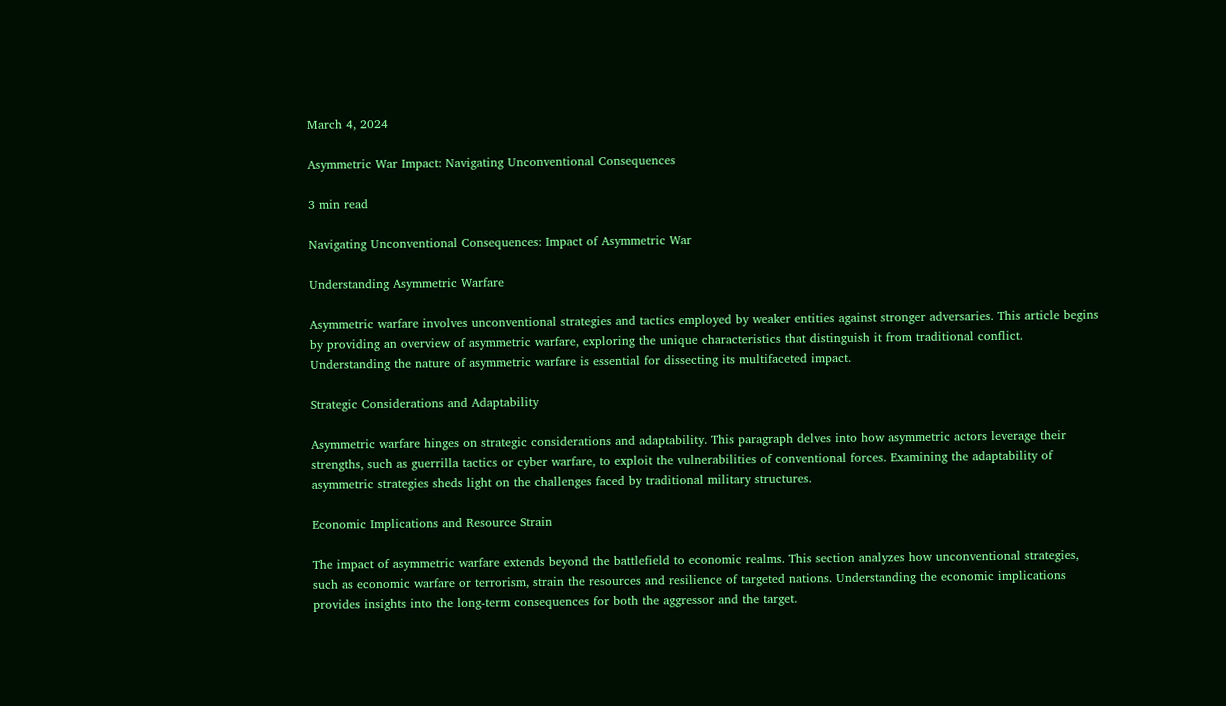March 4, 2024

Asymmetric War Impact: Navigating Unconventional Consequences

3 min read

Navigating Unconventional Consequences: Impact of Asymmetric War

Understanding Asymmetric Warfare

Asymmetric warfare involves unconventional strategies and tactics employed by weaker entities against stronger adversaries. This article begins by providing an overview of asymmetric warfare, exploring the unique characteristics that distinguish it from traditional conflict. Understanding the nature of asymmetric warfare is essential for dissecting its multifaceted impact.

Strategic Considerations and Adaptability

Asymmetric warfare hinges on strategic considerations and adaptability. This paragraph delves into how asymmetric actors leverage their strengths, such as guerrilla tactics or cyber warfare, to exploit the vulnerabilities of conventional forces. Examining the adaptability of asymmetric strategies sheds light on the challenges faced by traditional military structures.

Economic Implications and Resource Strain

The impact of asymmetric warfare extends beyond the battlefield to economic realms. This section analyzes how unconventional strategies, such as economic warfare or terrorism, strain the resources and resilience of targeted nations. Understanding the economic implications provides insights into the long-term consequences for both the aggressor and the target.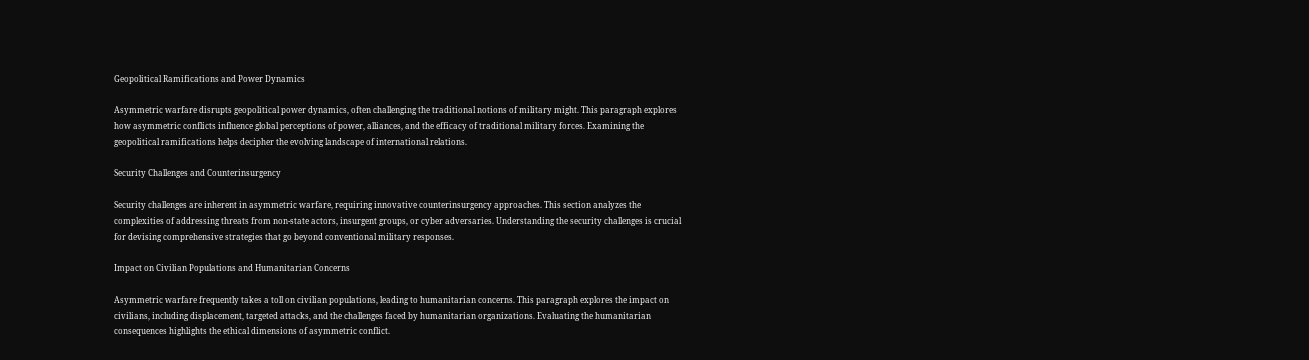Geopolitical Ramifications and Power Dynamics

Asymmetric warfare disrupts geopolitical power dynamics, often challenging the traditional notions of military might. This paragraph explores how asymmetric conflicts influence global perceptions of power, alliances, and the efficacy of traditional military forces. Examining the geopolitical ramifications helps decipher the evolving landscape of international relations.

Security Challenges and Counterinsurgency

Security challenges are inherent in asymmetric warfare, requiring innovative counterinsurgency approaches. This section analyzes the complexities of addressing threats from non-state actors, insurgent groups, or cyber adversaries. Understanding the security challenges is crucial for devising comprehensive strategies that go beyond conventional military responses.

Impact on Civilian Populations and Humanitarian Concerns

Asymmetric warfare frequently takes a toll on civilian populations, leading to humanitarian concerns. This paragraph explores the impact on civilians, including displacement, targeted attacks, and the challenges faced by humanitarian organizations. Evaluating the humanitarian consequences highlights the ethical dimensions of asymmetric conflict.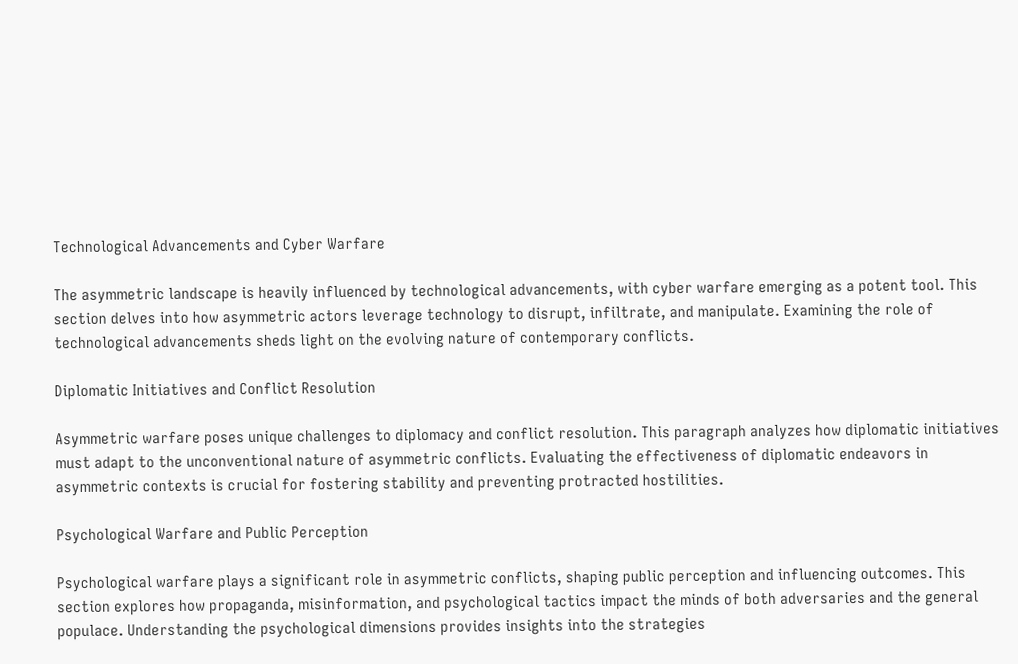Technological Advancements and Cyber Warfare

The asymmetric landscape is heavily influenced by technological advancements, with cyber warfare emerging as a potent tool. This section delves into how asymmetric actors leverage technology to disrupt, infiltrate, and manipulate. Examining the role of technological advancements sheds light on the evolving nature of contemporary conflicts.

Diplomatic Initiatives and Conflict Resolution

Asymmetric warfare poses unique challenges to diplomacy and conflict resolution. This paragraph analyzes how diplomatic initiatives must adapt to the unconventional nature of asymmetric conflicts. Evaluating the effectiveness of diplomatic endeavors in asymmetric contexts is crucial for fostering stability and preventing protracted hostilities.

Psychological Warfare and Public Perception

Psychological warfare plays a significant role in asymmetric conflicts, shaping public perception and influencing outcomes. This section explores how propaganda, misinformation, and psychological tactics impact the minds of both adversaries and the general populace. Understanding the psychological dimensions provides insights into the strategies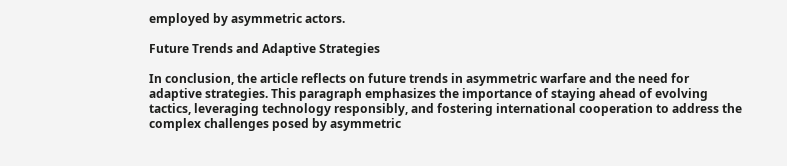employed by asymmetric actors.

Future Trends and Adaptive Strategies

In conclusion, the article reflects on future trends in asymmetric warfare and the need for adaptive strategies. This paragraph emphasizes the importance of staying ahead of evolving tactics, leveraging technology responsibly, and fostering international cooperation to address the complex challenges posed by asymmetric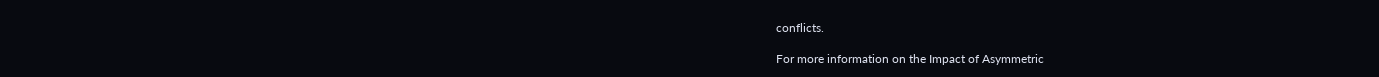conflicts.

For more information on the Impact of Asymmetric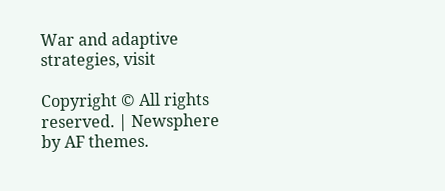War and adaptive strategies, visit

Copyright © All rights reserved. | Newsphere by AF themes.